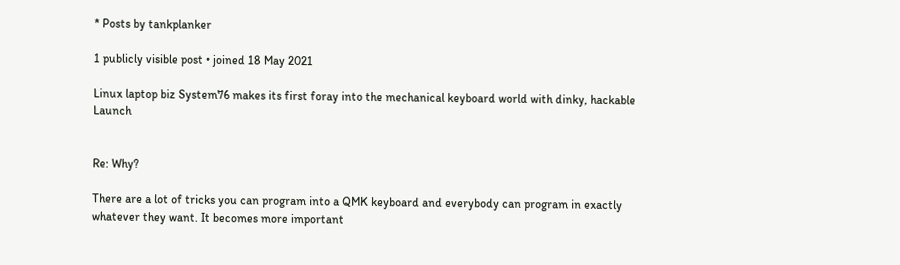* Posts by tankplanker

1 publicly visible post • joined 18 May 2021

Linux laptop biz System76 makes its first foray into the mechanical keyboard world with dinky, hackable Launch


Re: Why?

There are a lot of tricks you can program into a QMK keyboard and everybody can program in exactly whatever they want. It becomes more important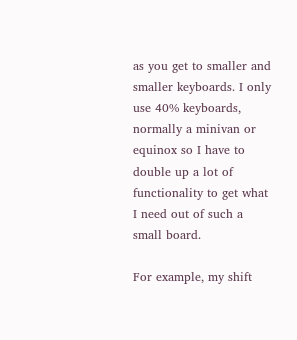as you get to smaller and smaller keyboards. I only use 40% keyboards, normally a minivan or equinox so I have to double up a lot of functionality to get what I need out of such a small board.

For example, my shift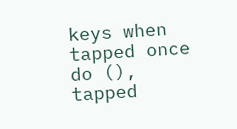keys when tapped once do (), tapped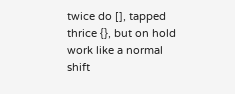twice do [], tapped thrice {}, but on hold work like a normal shift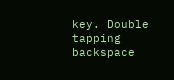key. Double tapping backspace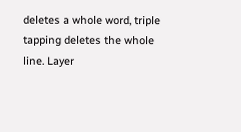deletes a whole word, triple tapping deletes the whole line. Layer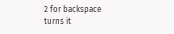2 for backspace turns it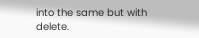into the same but with delete.